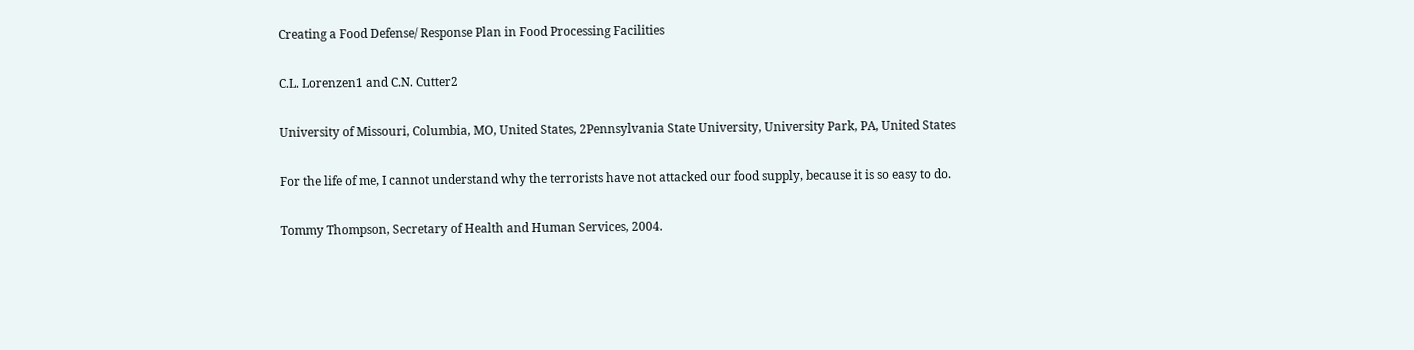Creating a Food Defense/ Response Plan in Food Processing Facilities

C.L. Lorenzen1 and C.N. Cutter2

University of Missouri, Columbia, MO, United States, 2Pennsylvania State University, University Park, PA, United States

For the life of me, I cannot understand why the terrorists have not attacked our food supply, because it is so easy to do.

Tommy Thompson, Secretary of Health and Human Services, 2004.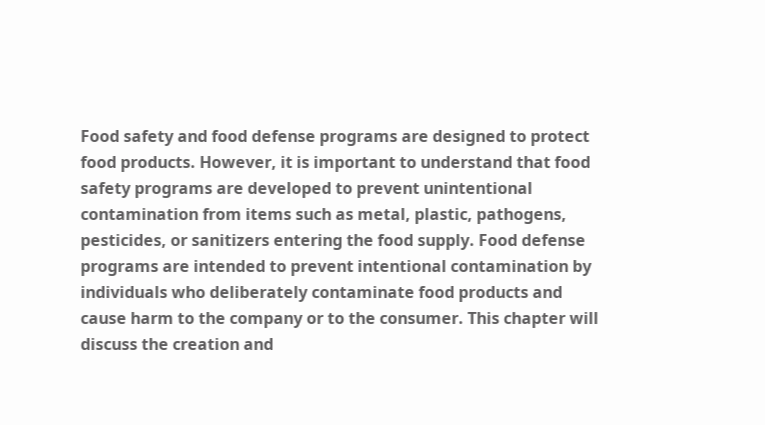Food safety and food defense programs are designed to protect food products. However, it is important to understand that food safety programs are developed to prevent unintentional contamination from items such as metal, plastic, pathogens, pesticides, or sanitizers entering the food supply. Food defense programs are intended to prevent intentional contamination by individuals who deliberately contaminate food products and cause harm to the company or to the consumer. This chapter will discuss the creation and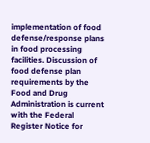implementation of food defense/response plans in food processing facilities. Discussion of food defense plan requirements by the Food and Drug Administration is current with the Federal Register Notice for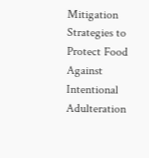Mitigation Strategies to Protect Food Against Intentional Adulteration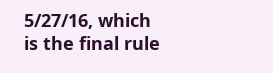5/27/16, which is the final rule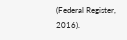(Federal Register, 2016).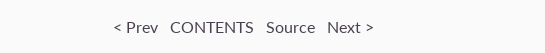< Prev   CONTENTS   Source   Next >